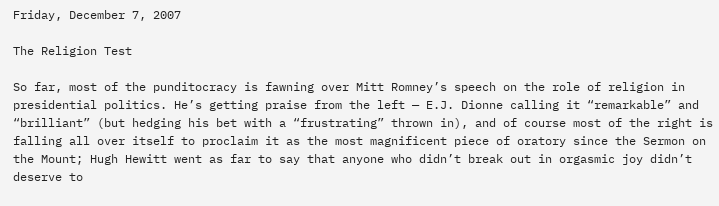Friday, December 7, 2007

The Religion Test

So far, most of the punditocracy is fawning over Mitt Romney’s speech on the role of religion in presidential politics. He’s getting praise from the left — E.J. Dionne calling it “remarkable” and “brilliant” (but hedging his bet with a “frustrating” thrown in), and of course most of the right is falling all over itself to proclaim it as the most magnificent piece of oratory since the Sermon on the Mount; Hugh Hewitt went as far to say that anyone who didn’t break out in orgasmic joy didn’t deserve to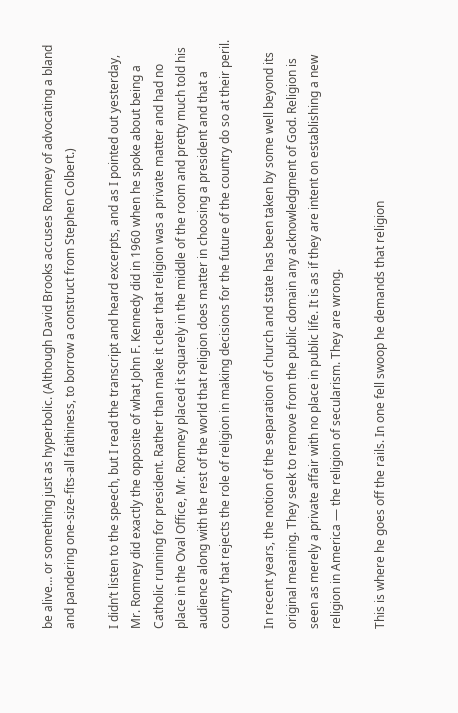be alive… or something just as hyperbolic. (Although David Brooks accuses Romney of advocating a bland and pandering one-size-fits-all faithiness, to borrow a construct from Stephen Colbert.)

I didn’t listen to the speech, but I read the transcript and heard excerpts, and as I pointed out yesterday, Mr. Romney did exactly the opposite of what John F. Kennedy did in 1960 when he spoke about being a Catholic running for president. Rather than make it clear that religion was a private matter and had no place in the Oval Office, Mr. Romney placed it squarely in the middle of the room and pretty much told his audience along with the rest of the world that religion does matter in choosing a president and that a country that rejects the role of religion in making decisions for the future of the country do so at their peril.

In recent years, the notion of the separation of church and state has been taken by some well beyond its original meaning. They seek to remove from the public domain any acknowledgment of God. Religion is seen as merely a private affair with no place in public life. It is as if they are intent on establishing a new religion in America — the religion of secularism. They are wrong.

This is where he goes off the rails. In one fell swoop he demands that religion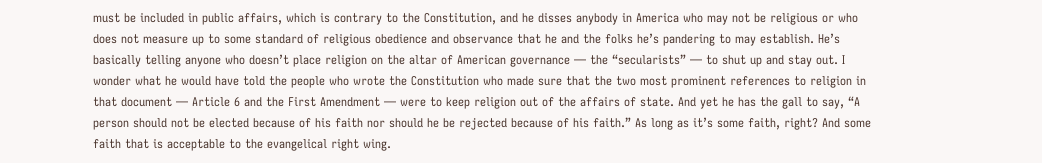must be included in public affairs, which is contrary to the Constitution, and he disses anybody in America who may not be religious or who does not measure up to some standard of religious obedience and observance that he and the folks he’s pandering to may establish. He’s basically telling anyone who doesn’t place religion on the altar of American governance — the “secularists” — to shut up and stay out. I wonder what he would have told the people who wrote the Constitution who made sure that the two most prominent references to religion in that document — Article 6 and the First Amendment — were to keep religion out of the affairs of state. And yet he has the gall to say, “A person should not be elected because of his faith nor should he be rejected because of his faith.” As long as it’s some faith, right? And some faith that is acceptable to the evangelical right wing.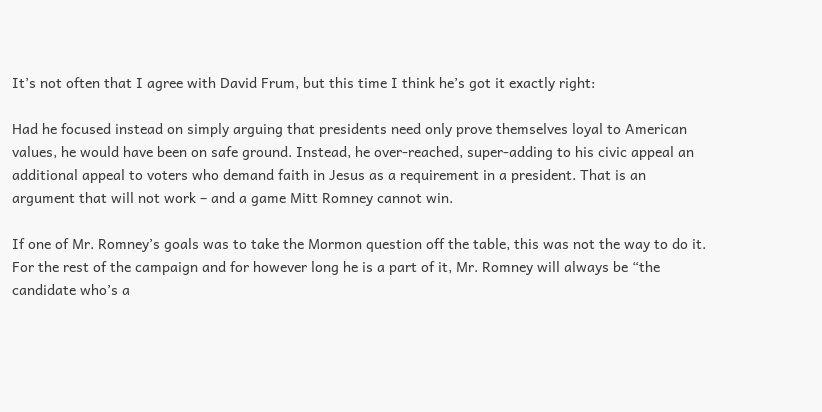It’s not often that I agree with David Frum, but this time I think he’s got it exactly right:

Had he focused instead on simply arguing that presidents need only prove themselves loyal to American values, he would have been on safe ground. Instead, he over-reached, super-adding to his civic appeal an additional appeal to voters who demand faith in Jesus as a requirement in a president. That is an argument that will not work – and a game Mitt Romney cannot win.

If one of Mr. Romney’s goals was to take the Mormon question off the table, this was not the way to do it. For the rest of the campaign and for however long he is a part of it, Mr. Romney will always be “the candidate who’s a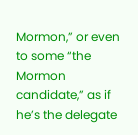Mormon,” or even to some “the Mormon candidate,” as if he’s the delegate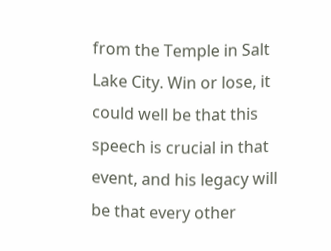from the Temple in Salt Lake City. Win or lose, it could well be that this speech is crucial in that event, and his legacy will be that every other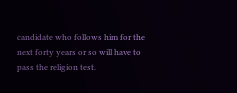candidate who follows him for the next forty years or so will have to pass the religion test.